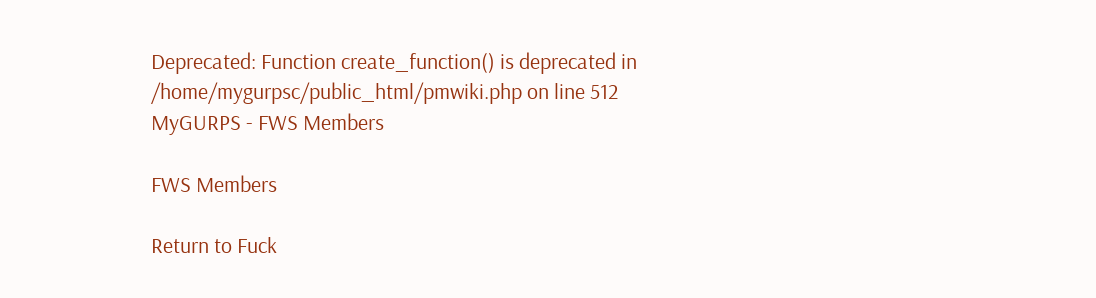Deprecated: Function create_function() is deprecated in /home/mygurpsc/public_html/pmwiki.php on line 512
MyGURPS - FWS Members

FWS Members

Return to Fuck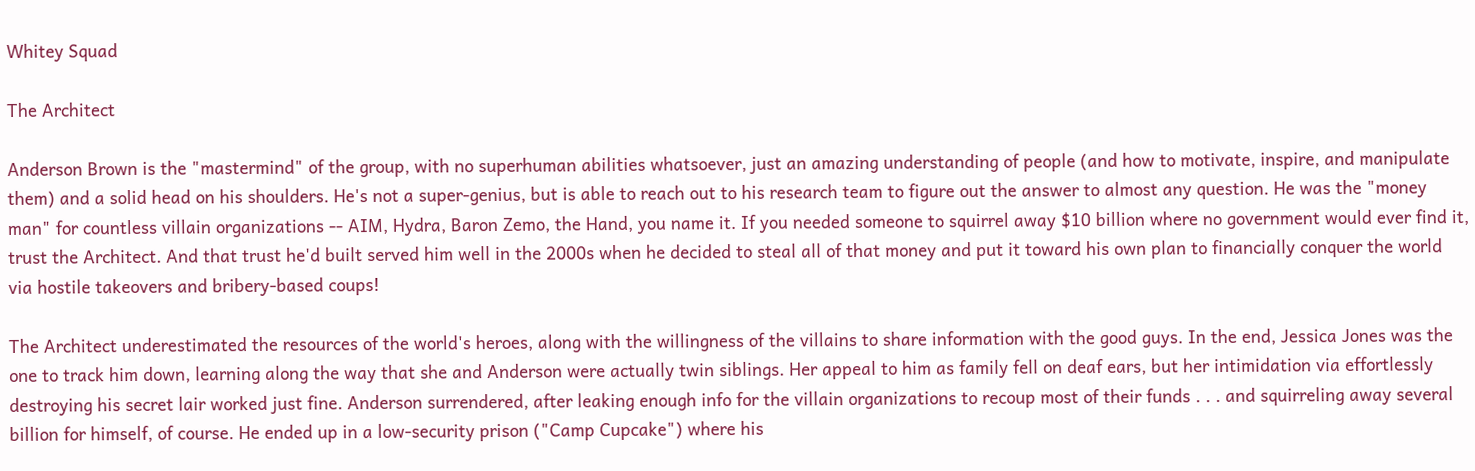Whitey Squad

The Architect

Anderson Brown is the "mastermind" of the group, with no superhuman abilities whatsoever, just an amazing understanding of people (and how to motivate, inspire, and manipulate them) and a solid head on his shoulders. He's not a super-genius, but is able to reach out to his research team to figure out the answer to almost any question. He was the "money man" for countless villain organizations -- AIM, Hydra, Baron Zemo, the Hand, you name it. If you needed someone to squirrel away $10 billion where no government would ever find it, trust the Architect. And that trust he'd built served him well in the 2000s when he decided to steal all of that money and put it toward his own plan to financially conquer the world via hostile takeovers and bribery-based coups!

The Architect underestimated the resources of the world's heroes, along with the willingness of the villains to share information with the good guys. In the end, Jessica Jones was the one to track him down, learning along the way that she and Anderson were actually twin siblings. Her appeal to him as family fell on deaf ears, but her intimidation via effortlessly destroying his secret lair worked just fine. Anderson surrendered, after leaking enough info for the villain organizations to recoup most of their funds . . . and squirreling away several billion for himself, of course. He ended up in a low-security prison ("Camp Cupcake") where his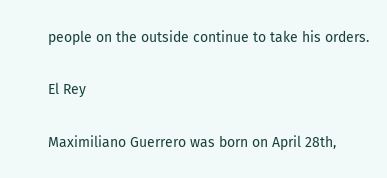people on the outside continue to take his orders.

El Rey

Maximiliano Guerrero was born on April 28th,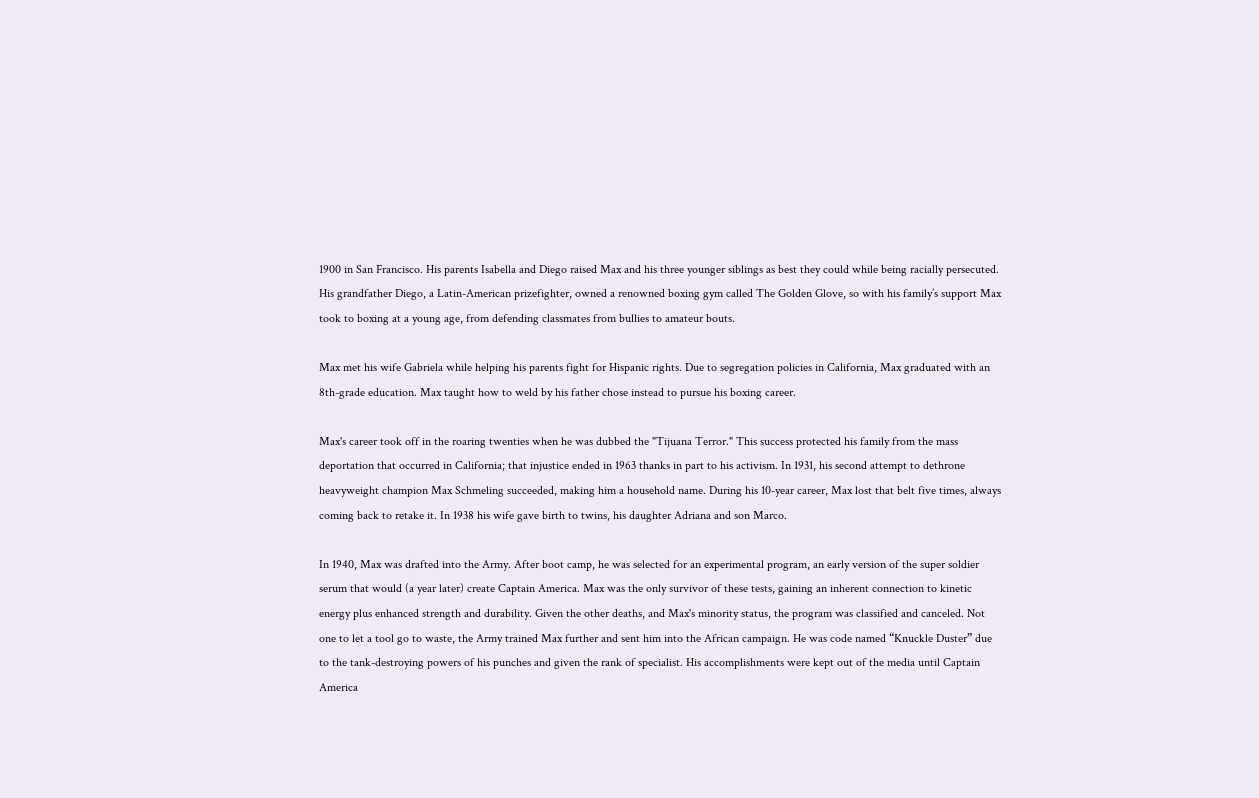1900 in San Francisco. His parents Isabella and Diego raised Max and his three younger siblings as best they could while being racially persecuted. His grandfather Diego, a Latin-American prizefighter, owned a renowned boxing gym called The Golden Glove, so with his family’s support Max took to boxing at a young age, from defending classmates from bullies to amateur bouts.

Max met his wife Gabriela while helping his parents fight for Hispanic rights. Due to segregation policies in California, Max graduated with an 8th-grade education. Max taught how to weld by his father chose instead to pursue his boxing career.

Max's career took off in the roaring twenties when he was dubbed the "Tijuana Terror." This success protected his family from the mass deportation that occurred in California; that injustice ended in 1963 thanks in part to his activism. In 1931, his second attempt to dethrone heavyweight champion Max Schmeling succeeded, making him a household name. During his 10-year career, Max lost that belt five times, always coming back to retake it. In 1938 his wife gave birth to twins, his daughter Adriana and son Marco.

In 1940, Max was drafted into the Army. After boot camp, he was selected for an experimental program, an early version of the super soldier serum that would (a year later) create Captain America. Max was the only survivor of these tests, gaining an inherent connection to kinetic energy plus enhanced strength and durability. Given the other deaths, and Max's minority status, the program was classified and canceled. Not one to let a tool go to waste, the Army trained Max further and sent him into the African campaign. He was code named “Knuckle Duster” due to the tank-destroying powers of his punches and given the rank of specialist. His accomplishments were kept out of the media until Captain America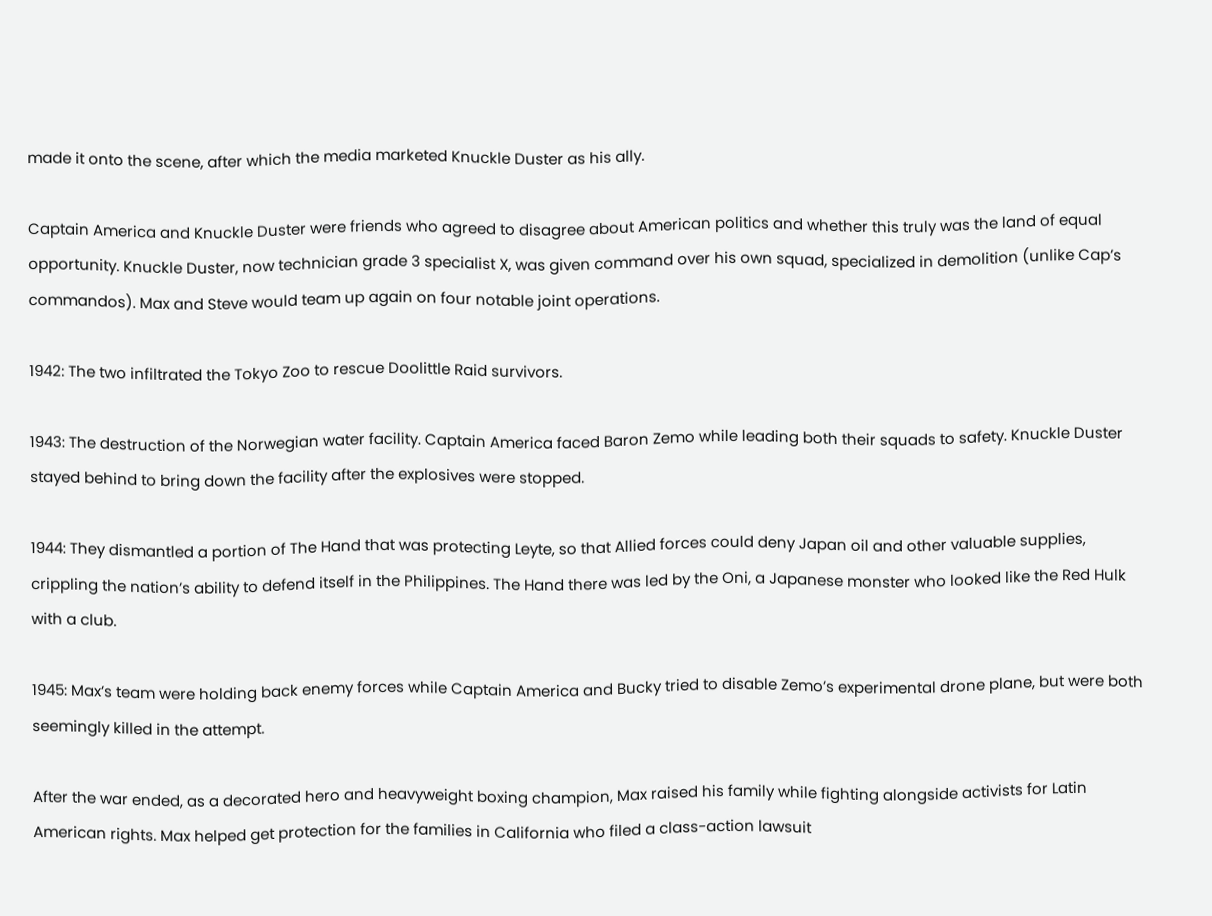made it onto the scene, after which the media marketed Knuckle Duster as his ally.

Captain America and Knuckle Duster were friends who agreed to disagree about American politics and whether this truly was the land of equal opportunity. Knuckle Duster, now technician grade 3 specialist X, was given command over his own squad, specialized in demolition (unlike Cap’s commandos). Max and Steve would team up again on four notable joint operations.

1942: The two infiltrated the Tokyo Zoo to rescue Doolittle Raid survivors.

1943: The destruction of the Norwegian water facility. Captain America faced Baron Zemo while leading both their squads to safety. Knuckle Duster stayed behind to bring down the facility after the explosives were stopped.

1944: They dismantled a portion of The Hand that was protecting Leyte, so that Allied forces could deny Japan oil and other valuable supplies, crippling the nation’s ability to defend itself in the Philippines. The Hand there was led by the Oni, a Japanese monster who looked like the Red Hulk with a club.

1945: Max’s team were holding back enemy forces while Captain America and Bucky tried to disable Zemo’s experimental drone plane, but were both seemingly killed in the attempt.

After the war ended, as a decorated hero and heavyweight boxing champion, Max raised his family while fighting alongside activists for Latin American rights. Max helped get protection for the families in California who filed a class-action lawsuit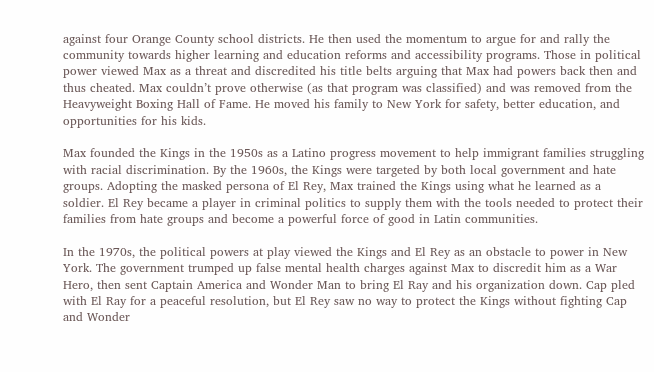against four Orange County school districts. He then used the momentum to argue for and rally the community towards higher learning and education reforms and accessibility programs. Those in political power viewed Max as a threat and discredited his title belts arguing that Max had powers back then and thus cheated. Max couldn’t prove otherwise (as that program was classified) and was removed from the Heavyweight Boxing Hall of Fame. He moved his family to New York for safety, better education, and opportunities for his kids.

Max founded the Kings in the 1950s as a Latino progress movement to help immigrant families struggling with racial discrimination. By the 1960s, the Kings were targeted by both local government and hate groups. Adopting the masked persona of El Rey, Max trained the Kings using what he learned as a soldier. El Rey became a player in criminal politics to supply them with the tools needed to protect their families from hate groups and become a powerful force of good in Latin communities.

In the 1970s, the political powers at play viewed the Kings and El Rey as an obstacle to power in New York. The government trumped up false mental health charges against Max to discredit him as a War Hero, then sent Captain America and Wonder Man to bring El Ray and his organization down. Cap pled with El Ray for a peaceful resolution, but El Rey saw no way to protect the Kings without fighting Cap and Wonder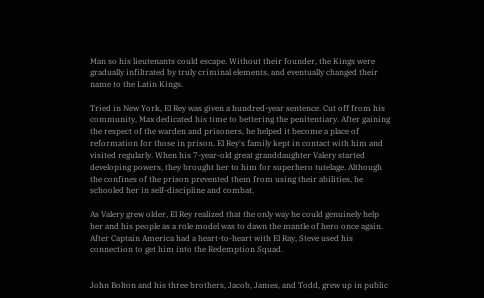Man so his lieutenants could escape. Without their founder, the Kings were gradually infiltrated by truly criminal elements, and eventually changed their name to the Latin Kings.

Tried in New York, El Rey was given a hundred-year sentence. Cut off from his community, Max dedicated his time to bettering the penitentiary. After gaining the respect of the warden and prisoners, he helped it become a place of reformation for those in prison. El Rey's family kept in contact with him and visited regularly. When his 7-year-old great granddaughter Valery started developing powers, they brought her to him for superhero tutelage. Although the confines of the prison prevented them from using their abilities, he schooled her in self-discipline and combat.

As Valery grew older, El Rey realized that the only way he could genuinely help her and his people as a role model was to dawn the mantle of hero once again. After Captain America had a heart-to-heart with El Ray, Steve used his connection to get him into the Redemption Squad.


John Bolton and his three brothers, Jacob, James, and Todd, grew up in public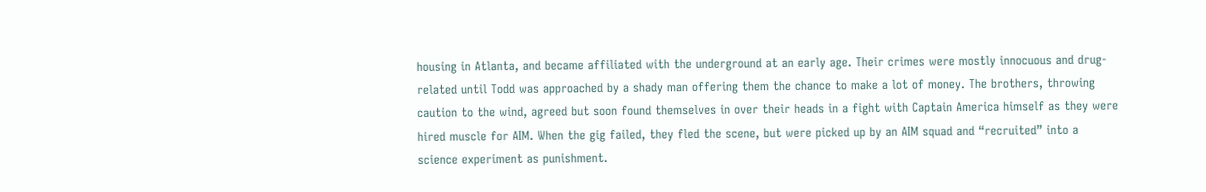housing in Atlanta, and became affiliated with the underground at an early age. Their crimes were mostly innocuous and drug-related until Todd was approached by a shady man offering them the chance to make a lot of money. The brothers, throwing caution to the wind, agreed but soon found themselves in over their heads in a fight with Captain America himself as they were hired muscle for AIM. When the gig failed, they fled the scene, but were picked up by an AIM squad and “recruited” into a science experiment as punishment.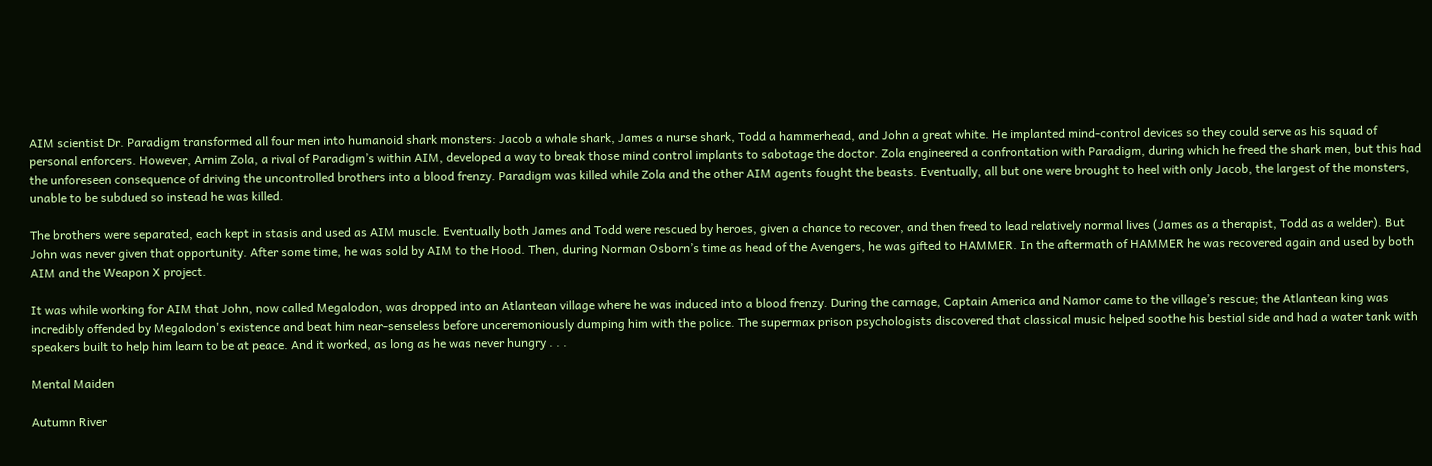AIM scientist Dr. Paradigm transformed all four men into humanoid shark monsters: Jacob a whale shark, James a nurse shark, Todd a hammerhead, and John a great white. He implanted mind-control devices so they could serve as his squad of personal enforcers. However, Arnim Zola, a rival of Paradigm’s within AIM, developed a way to break those mind control implants to sabotage the doctor. Zola engineered a confrontation with Paradigm, during which he freed the shark men, but this had the unforeseen consequence of driving the uncontrolled brothers into a blood frenzy. Paradigm was killed while Zola and the other AIM agents fought the beasts. Eventually, all but one were brought to heel with only Jacob, the largest of the monsters, unable to be subdued so instead he was killed.

The brothers were separated, each kept in stasis and used as AIM muscle. Eventually both James and Todd were rescued by heroes, given a chance to recover, and then freed to lead relatively normal lives (James as a therapist, Todd as a welder). But John was never given that opportunity. After some time, he was sold by AIM to the Hood. Then, during Norman Osborn’s time as head of the Avengers, he was gifted to HAMMER. In the aftermath of HAMMER he was recovered again and used by both AIM and the Weapon X project.

It was while working for AIM that John, now called Megalodon, was dropped into an Atlantean village where he was induced into a blood frenzy. During the carnage, Captain America and Namor came to the village’s rescue; the Atlantean king was incredibly offended by Megalodon's existence and beat him near-senseless before unceremoniously dumping him with the police. The supermax prison psychologists discovered that classical music helped soothe his bestial side and had a water tank with speakers built to help him learn to be at peace. And it worked, as long as he was never hungry . . .

Mental Maiden

Autumn River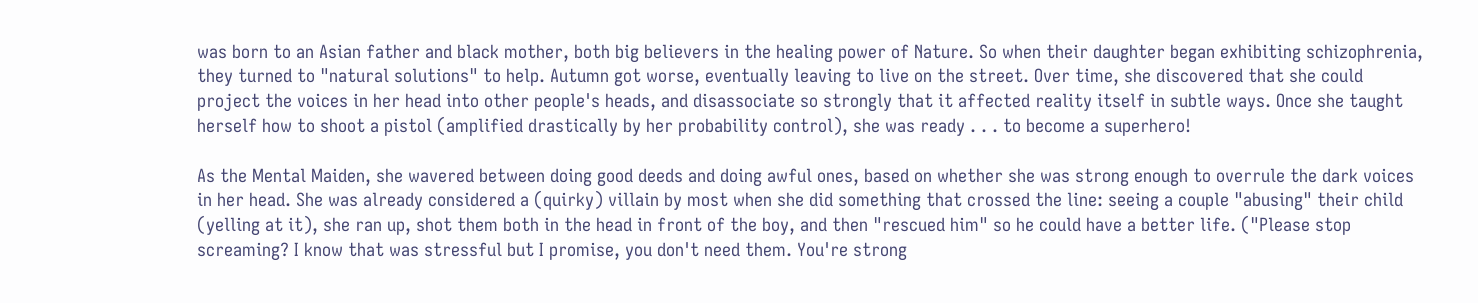was born to an Asian father and black mother, both big believers in the healing power of Nature. So when their daughter began exhibiting schizophrenia, they turned to "natural solutions" to help. Autumn got worse, eventually leaving to live on the street. Over time, she discovered that she could project the voices in her head into other people's heads, and disassociate so strongly that it affected reality itself in subtle ways. Once she taught herself how to shoot a pistol (amplified drastically by her probability control), she was ready . . . to become a superhero!

As the Mental Maiden, she wavered between doing good deeds and doing awful ones, based on whether she was strong enough to overrule the dark voices in her head. She was already considered a (quirky) villain by most when she did something that crossed the line: seeing a couple "abusing" their child (yelling at it), she ran up, shot them both in the head in front of the boy, and then "rescued him" so he could have a better life. ("Please stop screaming? I know that was stressful but I promise, you don't need them. You're strong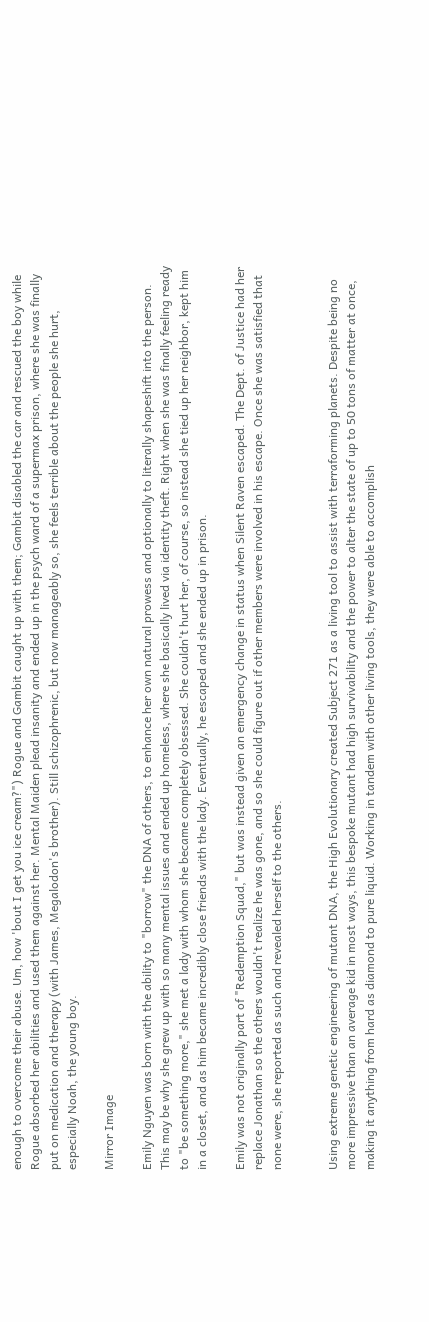enough to overcome their abuse. Um, how 'bout I get you ice cream?") Rogue and Gambit caught up with them; Gambit disabled the car and rescued the boy while Rogue absorbed her abilities and used them against her. Mental Maiden plead insanity and ended up in the psych ward of a supermax prison, where she was finally put on medication and therapy (with James, Megalodon's brother). Still schizophrenic, but now manageably so, she feels terrible about the people she hurt, especially Noah, the young boy.

Mirror Image

Emily Nguyen was born with the ability to "borrow" the DNA of others, to enhance her own natural prowess and optionally to literally shapeshift into the person. This may be why she grew up with so many mental issues and ended up homeless, where she basically lived via identity theft. Right when she was finally feeling ready to "be something more," she met a lady with whom she became completely obsessed. She couldn't hurt her, of course, so instead she tied up her neighbor, kept him in a closet, and as him became incredibly close friends with the lady. Eventually, he escaped and she ended up in prison.

Emily was not originally part of "Redemption Squad," but was instead given an emergency change in status when Silent Raven escaped. The Dept. of Justice had her replace Jonathan so the others wouldn't realize he was gone, and so she could figure out if other members were involved in his escape. Once she was satisfied that none were, she reported as such and revealed herself to the others.


Using extreme genetic engineering of mutant DNA, the High Evolutionary created Subject 271 as a living tool to assist with terraforming planets. Despite being no more impressive than an average kid in most ways, this bespoke mutant had high survivability and the power to alter the state of up to 50 tons of matter at once, making it anything from hard as diamond to pure liquid. Working in tandem with other living tools, they were able to accomplish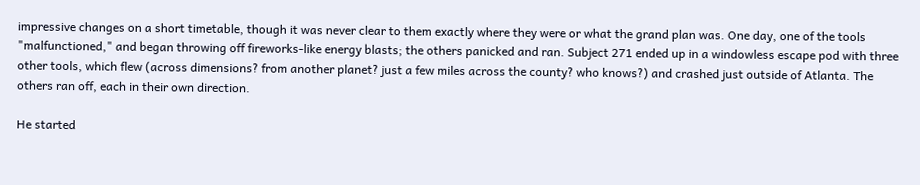impressive changes on a short timetable, though it was never clear to them exactly where they were or what the grand plan was. One day, one of the tools "malfunctioned," and began throwing off fireworks-like energy blasts; the others panicked and ran. Subject 271 ended up in a windowless escape pod with three other tools, which flew (across dimensions? from another planet? just a few miles across the county? who knows?) and crashed just outside of Atlanta. The others ran off, each in their own direction.

He started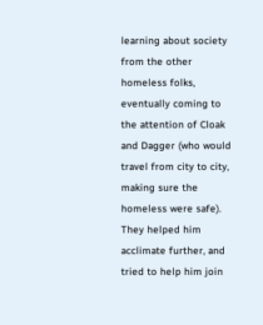learning about society from the other homeless folks, eventually coming to the attention of Cloak and Dagger (who would travel from city to city, making sure the homeless were safe). They helped him acclimate further, and tried to help him join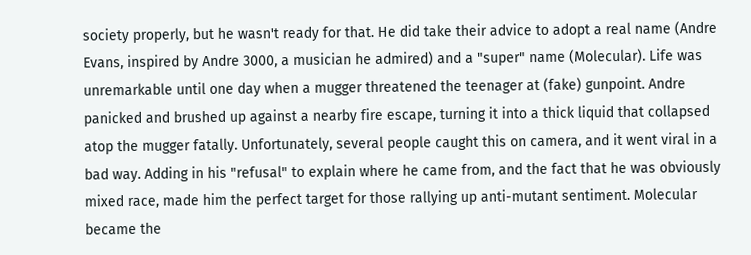society properly, but he wasn't ready for that. He did take their advice to adopt a real name (Andre Evans, inspired by Andre 3000, a musician he admired) and a "super" name (Molecular). Life was unremarkable until one day when a mugger threatened the teenager at (fake) gunpoint. Andre panicked and brushed up against a nearby fire escape, turning it into a thick liquid that collapsed atop the mugger fatally. Unfortunately, several people caught this on camera, and it went viral in a bad way. Adding in his "refusal" to explain where he came from, and the fact that he was obviously mixed race, made him the perfect target for those rallying up anti-mutant sentiment. Molecular became the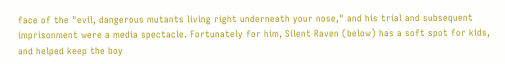face of the "evil, dangerous mutants living right underneath your nose," and his trial and subsequent imprisonment were a media spectacle. Fortunately for him, Silent Raven (below) has a soft spot for kids, and helped keep the boy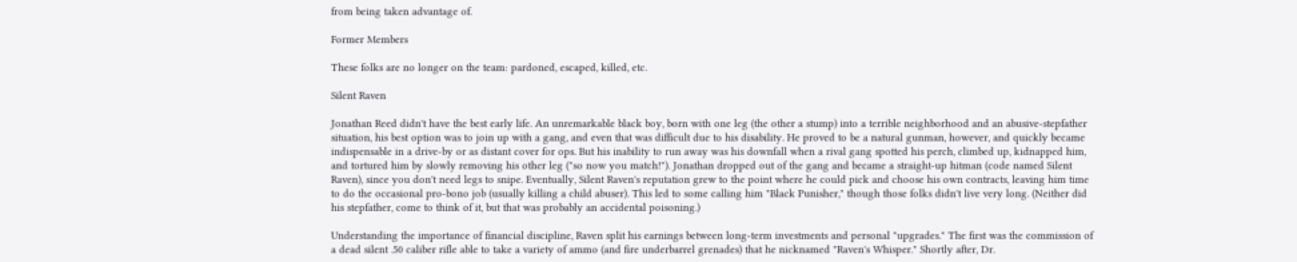from being taken advantage of.

Former Members

These folks are no longer on the team: pardoned, escaped, killed, etc.

Silent Raven

Jonathan Reed didn't have the best early life. An unremarkable black boy, born with one leg (the other a stump) into a terrible neighborhood and an abusive-stepfather situation, his best option was to join up with a gang, and even that was difficult due to his disability. He proved to be a natural gunman, however, and quickly became indispensable in a drive-by or as distant cover for ops. But his inability to run away was his downfall when a rival gang spotted his perch, climbed up, kidnapped him, and tortured him by slowly removing his other leg ("so now you match!"). Jonathan dropped out of the gang and became a straight-up hitman (code named Silent Raven), since you don't need legs to snipe. Eventually, Silent Raven's reputation grew to the point where he could pick and choose his own contracts, leaving him time to do the occasional pro-bono job (usually killing a child abuser). This led to some calling him "Black Punisher," though those folks didn't live very long. (Neither did his stepfather, come to think of it, but that was probably an accidental poisoning.)

Understanding the importance of financial discipline, Raven split his earnings between long-term investments and personal "upgrades." The first was the commission of a dead silent .50 caliber rifle able to take a variety of ammo (and fire underbarrel grenades) that he nicknamed "Raven's Whisper." Shortly after, Dr.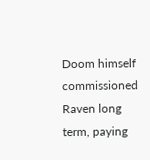Doom himself commissioned Raven long term, paying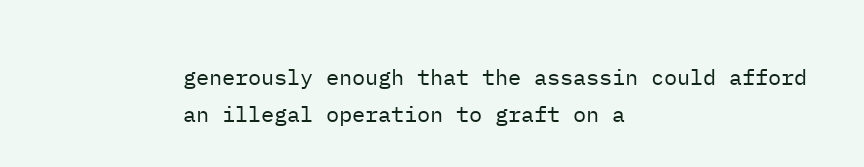generously enough that the assassin could afford an illegal operation to graft on a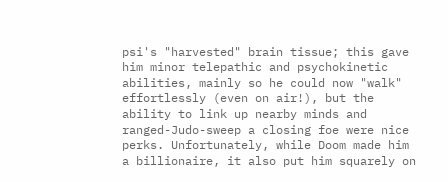psi's "harvested" brain tissue; this gave him minor telepathic and psychokinetic abilities, mainly so he could now "walk" effortlessly (even on air!), but the ability to link up nearby minds and ranged-Judo-sweep a closing foe were nice perks. Unfortunately, while Doom made him a billionaire, it also put him squarely on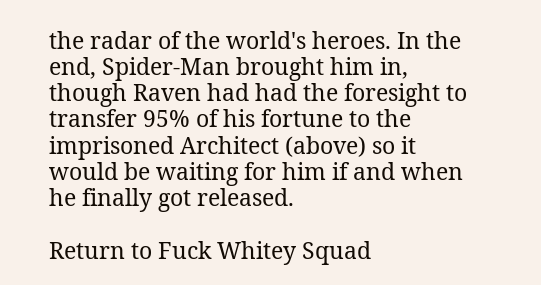the radar of the world's heroes. In the end, Spider-Man brought him in, though Raven had had the foresight to transfer 95% of his fortune to the imprisoned Architect (above) so it would be waiting for him if and when he finally got released.

Return to Fuck Whitey Squad